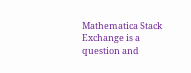Mathematica Stack Exchange is a question and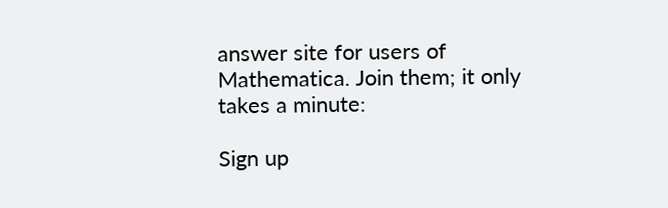answer site for users of Mathematica. Join them; it only takes a minute:

Sign up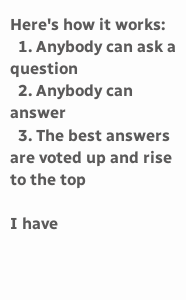Here's how it works:
  1. Anybody can ask a question
  2. Anybody can answer
  3. The best answers are voted up and rise to the top

I have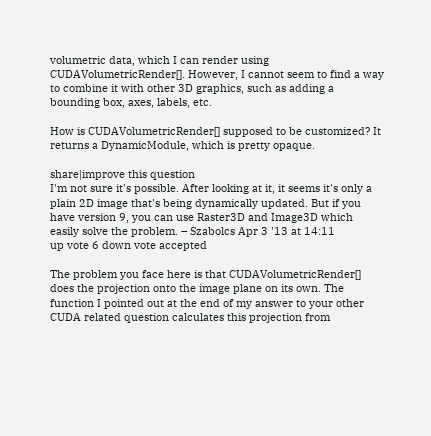volumetric data, which I can render using CUDAVolumetricRender[]. However, I cannot seem to find a way to combine it with other 3D graphics, such as adding a bounding box, axes, labels, etc.

How is CUDAVolumetricRender[] supposed to be customized? It returns a DynamicModule, which is pretty opaque.

share|improve this question
I'm not sure it's possible. After looking at it, it seems it's only a plain 2D image that's being dynamically updated. But if you have version 9, you can use Raster3D and Image3D which easily solve the problem. – Szabolcs Apr 3 '13 at 14:11
up vote 6 down vote accepted

The problem you face here is that CUDAVolumetricRender[] does the projection onto the image plane on its own. The function I pointed out at the end of my answer to your other CUDA related question calculates this projection from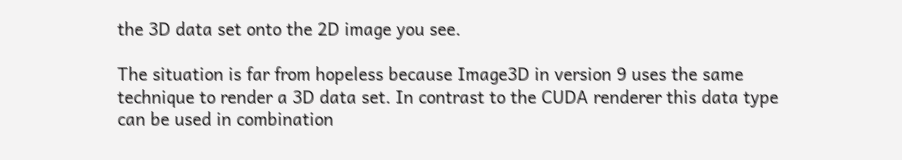the 3D data set onto the 2D image you see.

The situation is far from hopeless because Image3D in version 9 uses the same technique to render a 3D data set. In contrast to the CUDA renderer this data type can be used in combination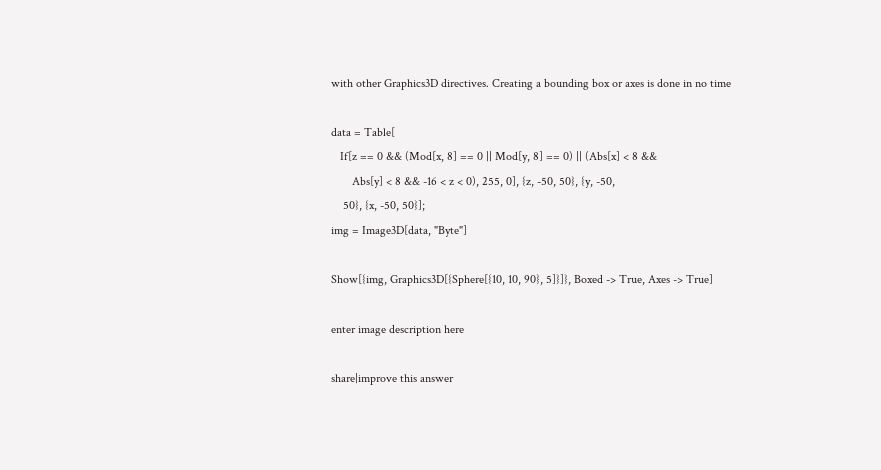with other Graphics3D directives. Creating a bounding box or axes is done in no time

data = Table[
   If[z == 0 && (Mod[x, 8] == 0 || Mod[y, 8] == 0) || (Abs[x] < 8 &&
       Abs[y] < 8 && -16 < z < 0), 255, 0], {z, -50, 50}, {y, -50,
    50}, {x, -50, 50}];
img = Image3D[data, "Byte"]

Show[{img, Graphics3D[{Sphere[{10, 10, 90}, 5]}]}, Boxed -> True, Axes -> True]

enter image description here

share|improve this answer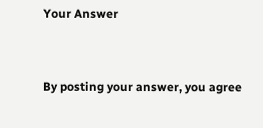Your Answer


By posting your answer, you agree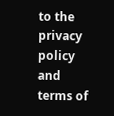to the privacy policy and terms of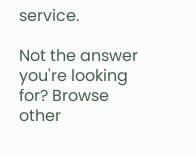service.

Not the answer you're looking for? Browse other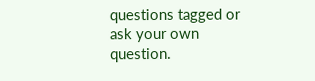questions tagged or ask your own question.